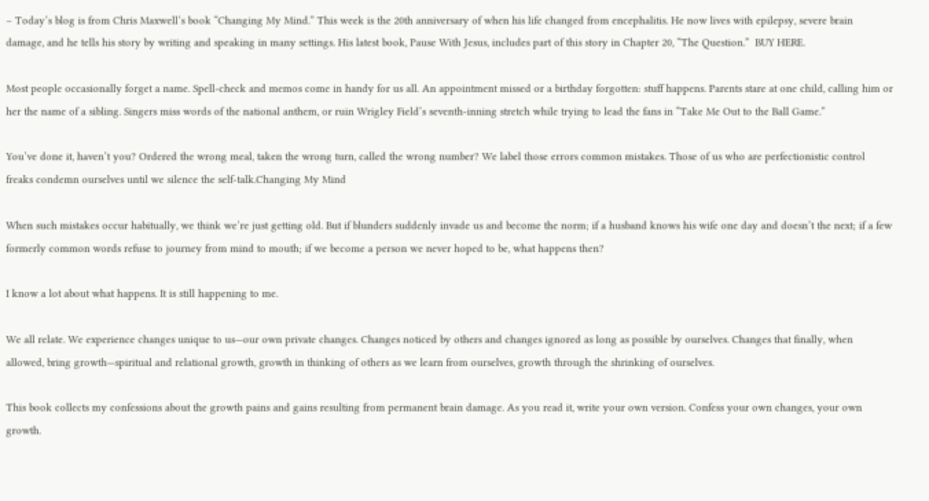– Today’s blog is from Chris Maxwell’s book “Changing My Mind.” This week is the 20th anniversary of when his life changed from encephalitis. He now lives with epilepsy, severe brain damage, and he tells his story by writing and speaking in many settings. His latest book, Pause With Jesus, includes part of this story in Chapter 20, “The Question.”  BUY HERE.

Most people occasionally forget a name. Spell-check and memos come in handy for us all. An appointment missed or a birthday forgotten: stuff happens. Parents stare at one child, calling him or her the name of a sibling. Singers miss words of the national anthem, or ruin Wrigley Field’s seventh-inning stretch while trying to lead the fans in “Take Me Out to the Ball Game.”

You’ve done it, haven’t you? Ordered the wrong meal, taken the wrong turn, called the wrong number? We label those errors common mistakes. Those of us who are perfectionistic control freaks condemn ourselves until we silence the self-talk.Changing My Mind

When such mistakes occur habitually, we think we’re just getting old. But if blunders suddenly invade us and become the norm; if a husband knows his wife one day and doesn’t the next; if a few formerly common words refuse to journey from mind to mouth; if we become a person we never hoped to be, what happens then?

I know a lot about what happens. It is still happening to me.

We all relate. We experience changes unique to us—our own private changes. Changes noticed by others and changes ignored as long as possible by ourselves. Changes that finally, when allowed, bring growth—spiritual and relational growth, growth in thinking of others as we learn from ourselves, growth through the shrinking of ourselves.

This book collects my confessions about the growth pains and gains resulting from permanent brain damage. As you read it, write your own version. Confess your own changes, your own growth.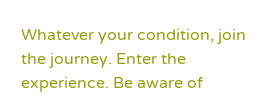Whatever your condition, join the journey. Enter the experience. Be aware of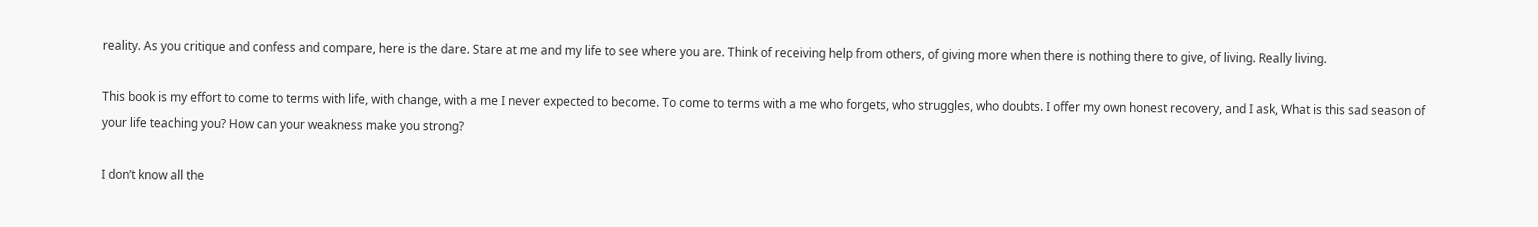reality. As you critique and confess and compare, here is the dare. Stare at me and my life to see where you are. Think of receiving help from others, of giving more when there is nothing there to give, of living. Really living.

This book is my effort to come to terms with life, with change, with a me I never expected to become. To come to terms with a me who forgets, who struggles, who doubts. I offer my own honest recovery, and I ask, What is this sad season of your life teaching you? How can your weakness make you strong?

I don’t know all the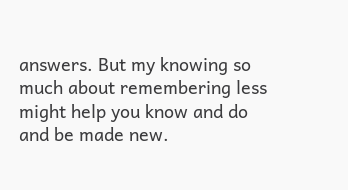answers. But my knowing so much about remembering less might help you know and do and be made new.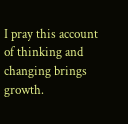I pray this account of thinking and changing brings growth.